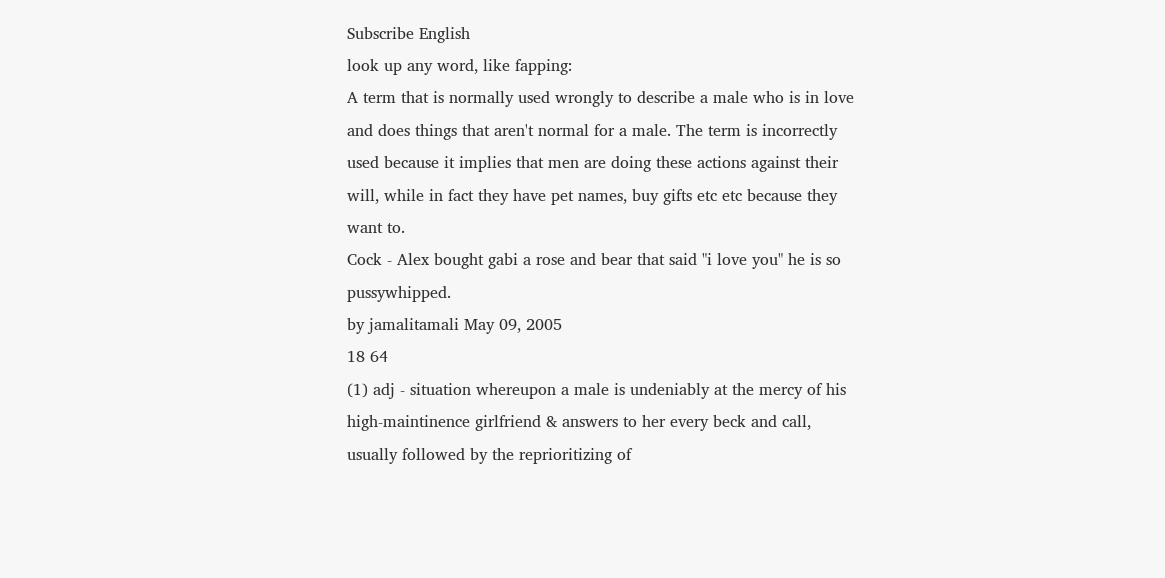Subscribe English
look up any word, like fapping:
A term that is normally used wrongly to describe a male who is in love and does things that aren't normal for a male. The term is incorrectly used because it implies that men are doing these actions against their will, while in fact they have pet names, buy gifts etc etc because they want to.
Cock - Alex bought gabi a rose and bear that said "i love you" he is so pussywhipped.
by jamalitamali May 09, 2005
18 64
(1) adj - situation whereupon a male is undeniably at the mercy of his high-maintinence girlfriend & answers to her every beck and call, usually followed by the reprioritizing of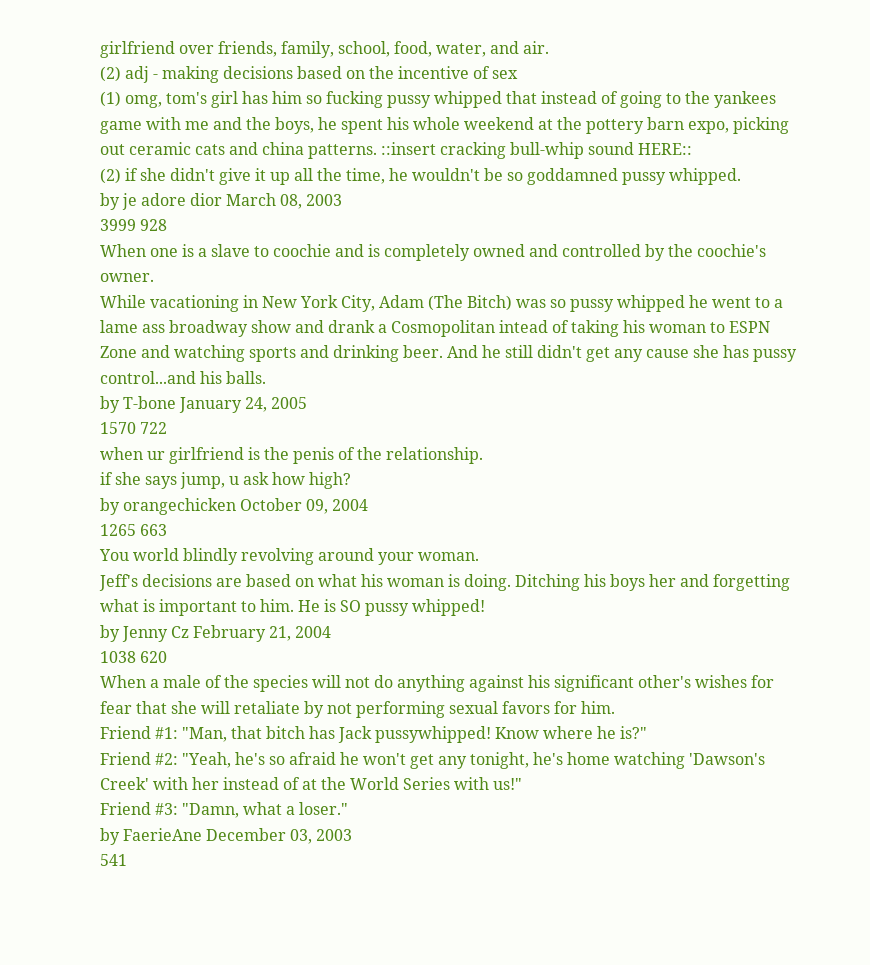girlfriend over friends, family, school, food, water, and air.
(2) adj - making decisions based on the incentive of sex
(1) omg, tom's girl has him so fucking pussy whipped that instead of going to the yankees game with me and the boys, he spent his whole weekend at the pottery barn expo, picking out ceramic cats and china patterns. ::insert cracking bull-whip sound HERE::
(2) if she didn't give it up all the time, he wouldn't be so goddamned pussy whipped.
by je adore dior March 08, 2003
3999 928
When one is a slave to coochie and is completely owned and controlled by the coochie's owner.
While vacationing in New York City, Adam (The Bitch) was so pussy whipped he went to a lame ass broadway show and drank a Cosmopolitan intead of taking his woman to ESPN Zone and watching sports and drinking beer. And he still didn't get any cause she has pussy control...and his balls.
by T-bone January 24, 2005
1570 722
when ur girlfriend is the penis of the relationship.
if she says jump, u ask how high?
by orangechicken October 09, 2004
1265 663
You world blindly revolving around your woman.
Jeff's decisions are based on what his woman is doing. Ditching his boys her and forgetting what is important to him. He is SO pussy whipped!
by Jenny Cz February 21, 2004
1038 620
When a male of the species will not do anything against his significant other's wishes for fear that she will retaliate by not performing sexual favors for him.
Friend #1: "Man, that bitch has Jack pussywhipped! Know where he is?"
Friend #2: "Yeah, he's so afraid he won't get any tonight, he's home watching 'Dawson's Creek' with her instead of at the World Series with us!"
Friend #3: "Damn, what a loser."
by FaerieAne December 03, 2003
541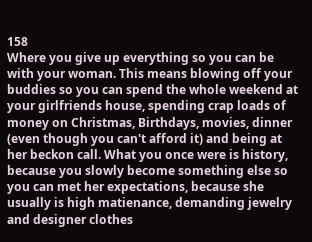158
Where you give up everything so you can be with your woman. This means blowing off your buddies so you can spend the whole weekend at your girlfriends house, spending crap loads of money on Christmas, Birthdays, movies, dinner (even though you can't afford it) and being at her beckon call. What you once were is history, because you slowly become something else so you can met her expectations, because she usually is high matienance, demanding jewelry and designer clothes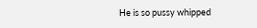He is so pussy whipped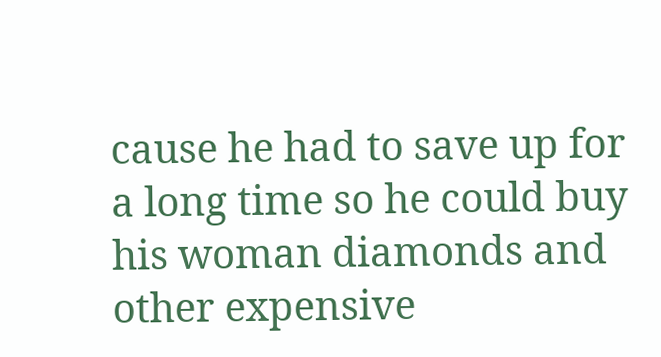cause he had to save up for a long time so he could buy his woman diamonds and other expensive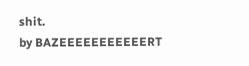shit.
by BAZEEEEEEEEEEERT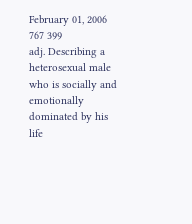February 01, 2006
767 399
adj. Describing a heterosexual male who is socially and emotionally dominated by his life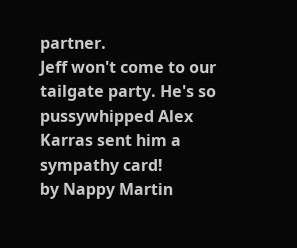partner.
Jeff won't come to our tailgate party. He's so pussywhipped Alex Karras sent him a sympathy card!
by Nappy Martin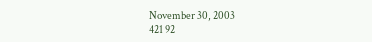November 30, 2003
421 92